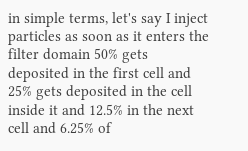in simple terms, let's say I inject particles as soon as it enters the filter domain 50% gets deposited in the first cell and 25% gets deposited in the cell inside it and 12.5% in the next cell and 6.25% of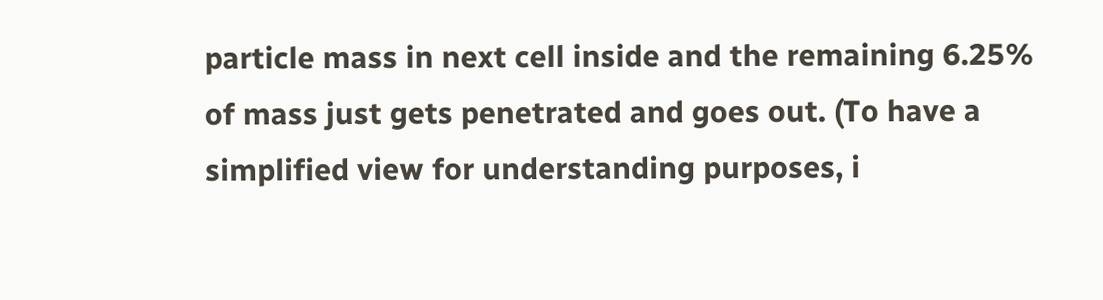particle mass in next cell inside and the remaining 6.25% of mass just gets penetrated and goes out. (To have a simplified view for understanding purposes, i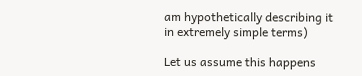am hypothetically describing it in extremely simple terms)

Let us assume this happens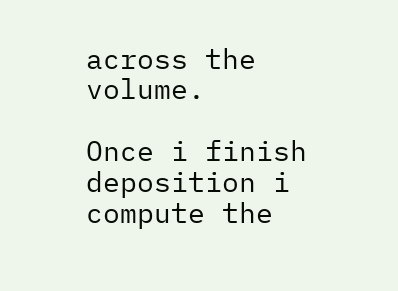across the volume.

Once i finish deposition i compute the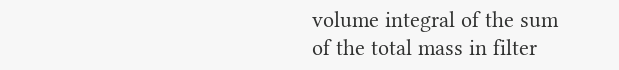volume integral of the sum of the total mass in filter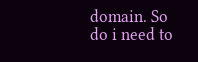domain. So do i need to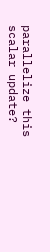parallelize this scalar update?